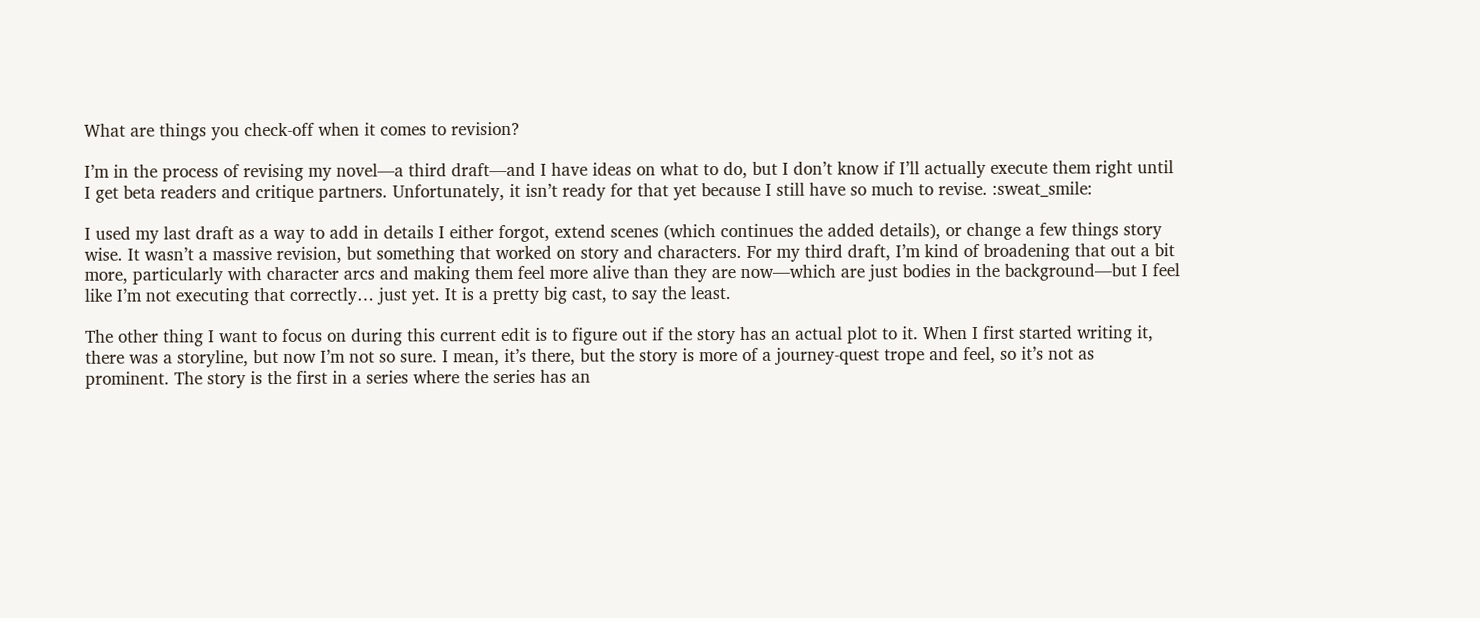What are things you check-off when it comes to revision?

I’m in the process of revising my novel—a third draft—and I have ideas on what to do, but I don’t know if I’ll actually execute them right until I get beta readers and critique partners. Unfortunately, it isn’t ready for that yet because I still have so much to revise. :sweat_smile:

I used my last draft as a way to add in details I either forgot, extend scenes (which continues the added details), or change a few things story wise. It wasn’t a massive revision, but something that worked on story and characters. For my third draft, I’m kind of broadening that out a bit more, particularly with character arcs and making them feel more alive than they are now—which are just bodies in the background—but I feel like I’m not executing that correctly… just yet. It is a pretty big cast, to say the least.

The other thing I want to focus on during this current edit is to figure out if the story has an actual plot to it. When I first started writing it, there was a storyline, but now I’m not so sure. I mean, it’s there, but the story is more of a journey-quest trope and feel, so it’s not as prominent. The story is the first in a series where the series has an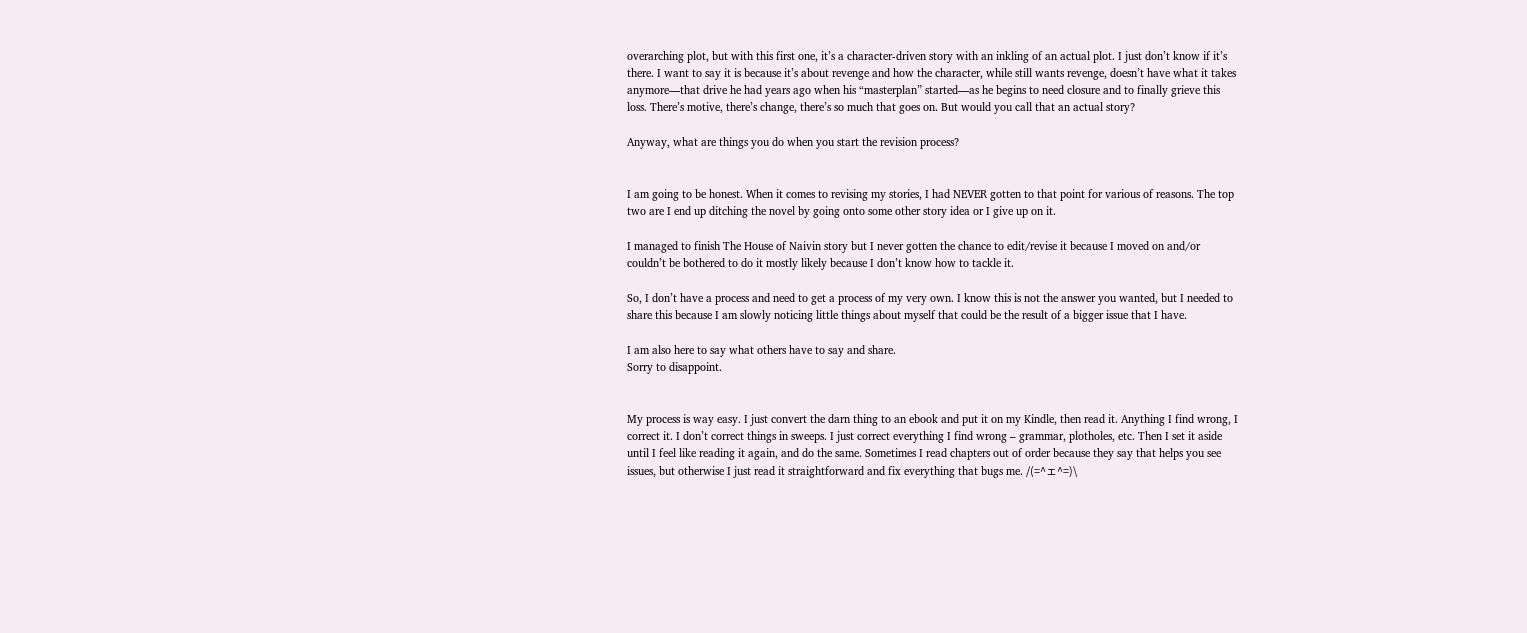overarching plot, but with this first one, it’s a character-driven story with an inkling of an actual plot. I just don’t know if it’s there. I want to say it is because it’s about revenge and how the character, while still wants revenge, doesn’t have what it takes anymore—that drive he had years ago when his “masterplan” started—as he begins to need closure and to finally grieve this loss. There’s motive, there’s change, there’s so much that goes on. But would you call that an actual story?

Anyway, what are things you do when you start the revision process?


I am going to be honest. When it comes to revising my stories, I had NEVER gotten to that point for various of reasons. The top two are I end up ditching the novel by going onto some other story idea or I give up on it.

I managed to finish The House of Naivin story but I never gotten the chance to edit/revise it because I moved on and/or couldn’t be bothered to do it mostly likely because I don’t know how to tackle it.

So, I don’t have a process and need to get a process of my very own. I know this is not the answer you wanted, but I needed to share this because I am slowly noticing little things about myself that could be the result of a bigger issue that I have.

I am also here to say what others have to say and share.
Sorry to disappoint.


My process is way easy. I just convert the darn thing to an ebook and put it on my Kindle, then read it. Anything I find wrong, I correct it. I don’t correct things in sweeps. I just correct everything I find wrong – grammar, plotholes, etc. Then I set it aside until I feel like reading it again, and do the same. Sometimes I read chapters out of order because they say that helps you see issues, but otherwise I just read it straightforward and fix everything that bugs me. /(=^ェ^=)\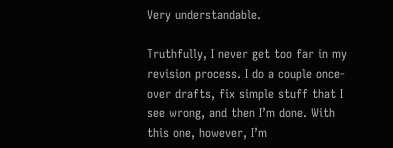Very understandable.

Truthfully, I never get too far in my revision process. I do a couple once-over drafts, fix simple stuff that I see wrong, and then I’m done. With this one, however, I’m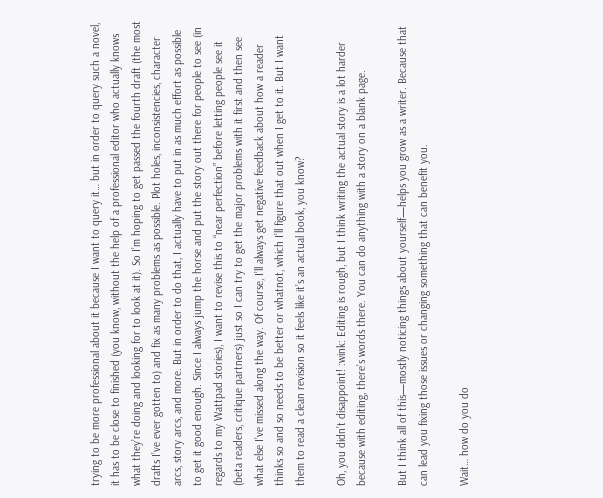trying to be more professional about it because I want to query it… but in order to query such a novel, it has to be close to finished (you know, without the help of a professional editor who actually knows what they’re doing and looking for to look at it). So I’m hoping to get passed the fourth draft (the most drafts I’ve ever gotten to) and fix as many problems as possible. Plot holes, inconsistencies, character arcs, story arcs, and more. But in order to do that, I actually have to put in as much effort as possible to get it good enough. Since I always jump the horse and put the story out there for people to see (in regards to my Wattpad stories), I want to revise this to “near perfection” before letting people see it (beta readers, critique partners) just so I can try to get the major problems with it first and then see what else I’ve missed along the way. Of course, I’ll always get negative feedback about how a reader thinks so and so needs to be better or whatnot, which I’ll figure that out when I get to it. But I want them to read a clean revision so it feels like it’s an actual book, you know?

Oh, you didn’t disappoint! :wink: Editing is rough, but I think writing the actual story is a lot harder because with editing, there’s words there. You can do anything with a story on a blank page.

But I think all of this—mostly noticing things about yourself—helps you grow as a writer. Because that can lead you fixing those issues or changing something that can benefit you.

Wait… how do you do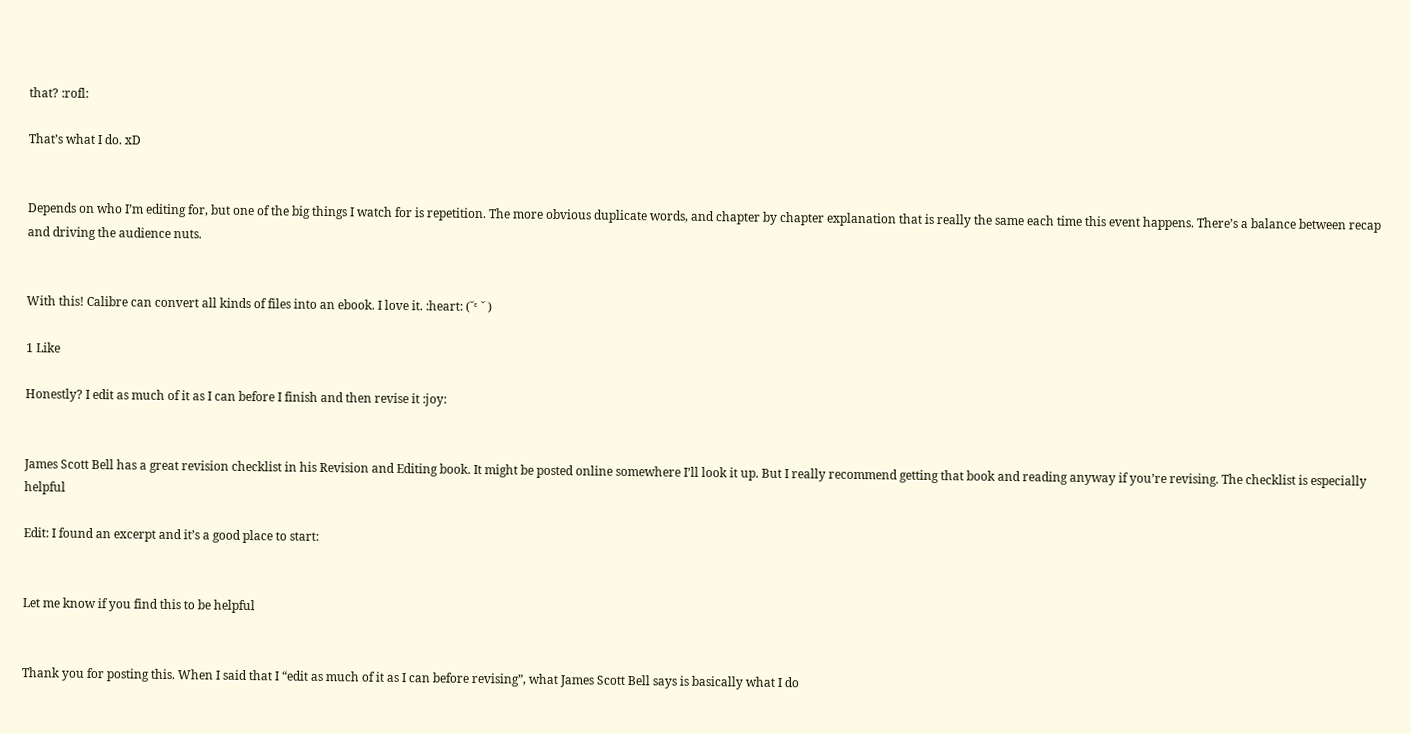that? :rofl:

That’s what I do. xD


Depends on who I’m editing for, but one of the big things I watch for is repetition. The more obvious duplicate words, and chapter by chapter explanation that is really the same each time this event happens. There’s a balance between recap and driving the audience nuts.


With this! Calibre can convert all kinds of files into an ebook. I love it. :heart: (˘ᵋ ˘ )

1 Like

Honestly? I edit as much of it as I can before I finish and then revise it :joy:


James Scott Bell has a great revision checklist in his Revision and Editing book. It might be posted online somewhere I’ll look it up. But I really recommend getting that book and reading anyway if you’re revising. The checklist is especially helpful

Edit: I found an excerpt and it’s a good place to start:


Let me know if you find this to be helpful


Thank you for posting this. When I said that I “edit as much of it as I can before revising”, what James Scott Bell says is basically what I do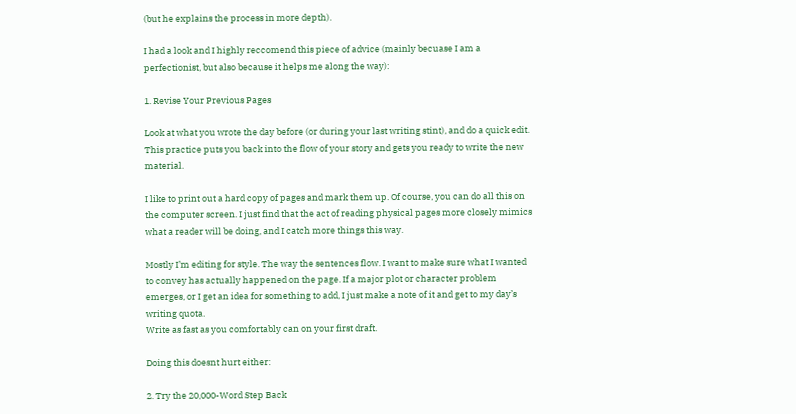(but he explains the process in more depth).

I had a look and I highly reccomend this piece of advice (mainly becuase I am a perfectionist, but also because it helps me along the way):

1. Revise Your Previous Pages

Look at what you wrote the day before (or during your last writing stint), and do a quick edit. This practice puts you back into the flow of your story and gets you ready to write the new material.

I like to print out a hard copy of pages and mark them up. Of course, you can do all this on the computer screen. I just find that the act of reading physical pages more closely mimics what a reader will be doing, and I catch more things this way.

Mostly I’m editing for style. The way the sentences flow. I want to make sure what I wanted to convey has actually happened on the page. If a major plot or character problem emerges, or I get an idea for something to add, I just make a note of it and get to my day’s writing quota.
Write as fast as you comfortably can on your first draft.

Doing this doesnt hurt either:

2. Try the 20,000-Word Step Back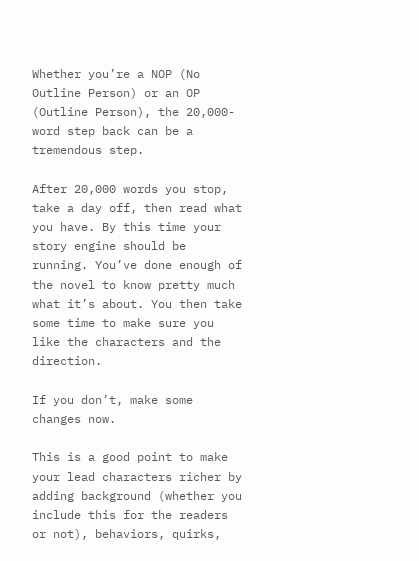Whether you’re a NOP (No Outline Person) or an OP (Outline Person), the 20,000-word step back can be a tremendous step.

After 20,000 words you stop, take a day off, then read what you have. By this time your story engine should be running. You’ve done enough of the novel to know pretty much what it’s about. You then take some time to make sure you like the characters and the direction.

If you don’t, make some changes now.

This is a good point to make your lead characters richer by adding background (whether you include this for the readers or not), behaviors, quirks,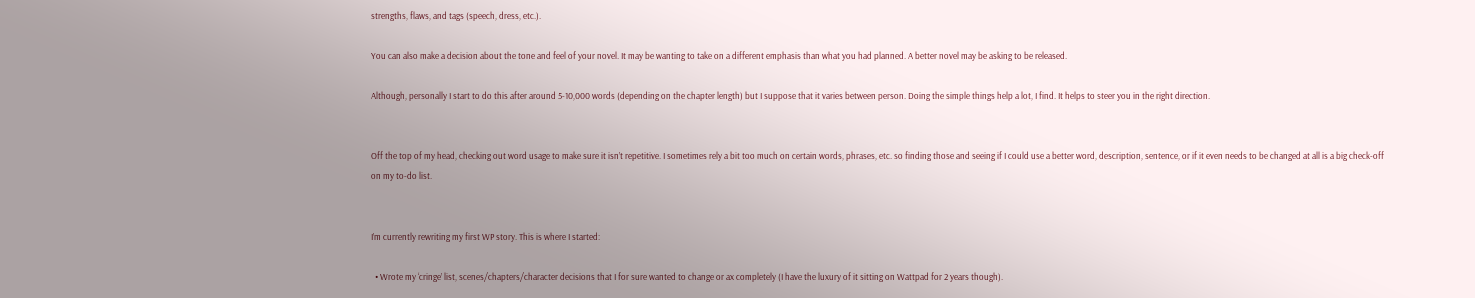strengths, flaws, and tags (speech, dress, etc.).

You can also make a decision about the tone and feel of your novel. It may be wanting to take on a different emphasis than what you had planned. A better novel may be asking to be released.

Although, personally I start to do this after around 5-10,000 words (depending on the chapter length) but I suppose that it varies between person. Doing the simple things help a lot, I find. It helps to steer you in the right direction.


Off the top of my head, checking out word usage to make sure it isn’t repetitive. I sometimes rely a bit too much on certain words, phrases, etc. so finding those and seeing if I could use a better word, description, sentence, or if it even needs to be changed at all is a big check-off on my to-do list.


I’m currently rewriting my first WP story. This is where I started:

  • Wrote my ‘cringe’ list, scenes/chapters/character decisions that I for sure wanted to change or ax completely (I have the luxury of it sitting on Wattpad for 2 years though).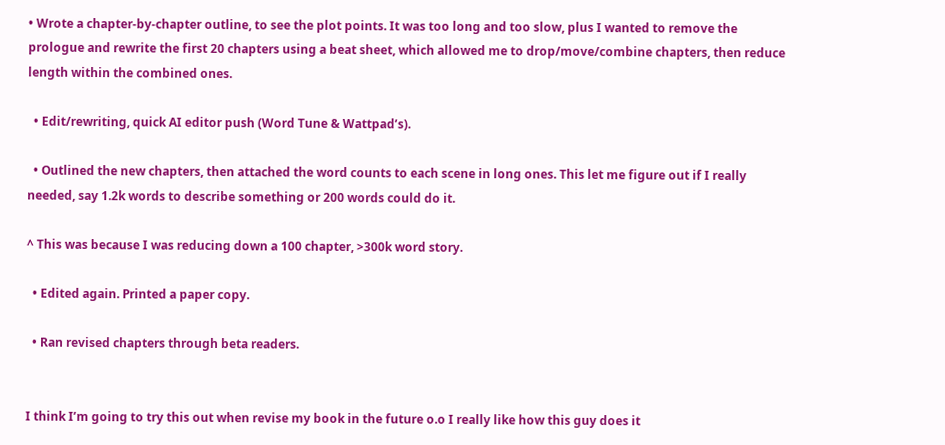• Wrote a chapter-by-chapter outline, to see the plot points. It was too long and too slow, plus I wanted to remove the prologue and rewrite the first 20 chapters using a beat sheet, which allowed me to drop/move/combine chapters, then reduce length within the combined ones.

  • Edit/rewriting, quick AI editor push (Word Tune & Wattpad’s).

  • Outlined the new chapters, then attached the word counts to each scene in long ones. This let me figure out if I really needed, say 1.2k words to describe something or 200 words could do it.

^ This was because I was reducing down a 100 chapter, >300k word story.

  • Edited again. Printed a paper copy.

  • Ran revised chapters through beta readers.


I think I’m going to try this out when revise my book in the future o.o I really like how this guy does it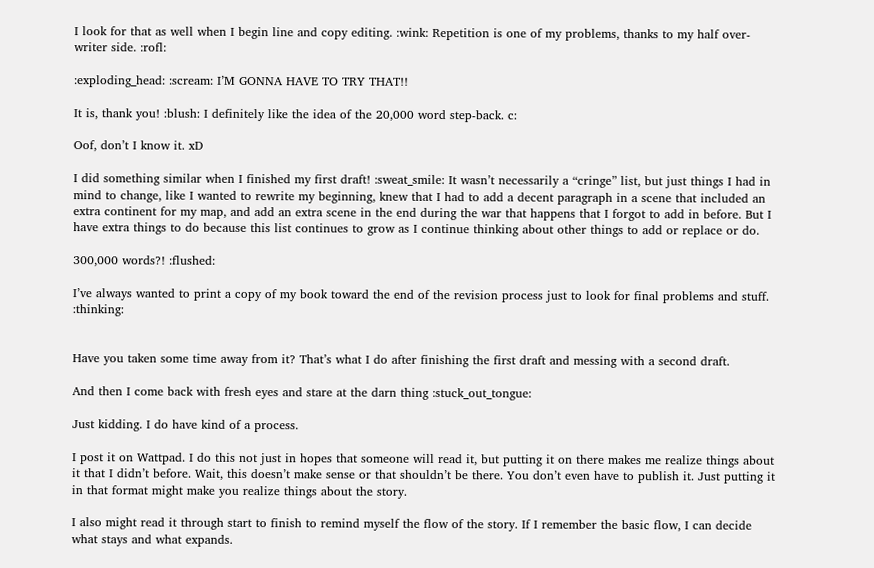I look for that as well when I begin line and copy editing. :wink: Repetition is one of my problems, thanks to my half over-writer side. :rofl:

:exploding_head: :scream: I’M GONNA HAVE TO TRY THAT!!

It is, thank you! :blush: I definitely like the idea of the 20,000 word step-back. c:

Oof, don’t I know it. xD

I did something similar when I finished my first draft! :sweat_smile: It wasn’t necessarily a “cringe” list, but just things I had in mind to change, like I wanted to rewrite my beginning, knew that I had to add a decent paragraph in a scene that included an extra continent for my map, and add an extra scene in the end during the war that happens that I forgot to add in before. But I have extra things to do because this list continues to grow as I continue thinking about other things to add or replace or do.

300,000 words?! :flushed:

I’ve always wanted to print a copy of my book toward the end of the revision process just to look for final problems and stuff. :thinking:


Have you taken some time away from it? That’s what I do after finishing the first draft and messing with a second draft.

And then I come back with fresh eyes and stare at the darn thing :stuck_out_tongue:

Just kidding. I do have kind of a process.

I post it on Wattpad. I do this not just in hopes that someone will read it, but putting it on there makes me realize things about it that I didn’t before. Wait, this doesn’t make sense or that shouldn’t be there. You don’t even have to publish it. Just putting it in that format might make you realize things about the story.

I also might read it through start to finish to remind myself the flow of the story. If I remember the basic flow, I can decide what stays and what expands.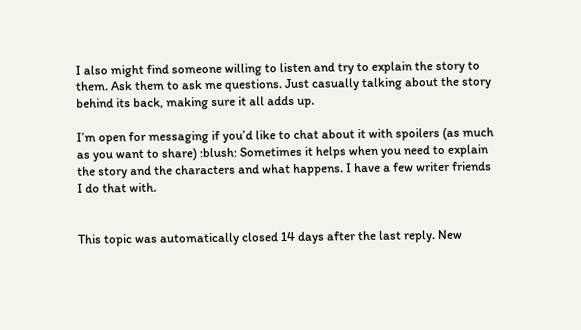I also might find someone willing to listen and try to explain the story to them. Ask them to ask me questions. Just casually talking about the story behind its back, making sure it all adds up.

I’m open for messaging if you’d like to chat about it with spoilers (as much as you want to share) :blush: Sometimes it helps when you need to explain the story and the characters and what happens. I have a few writer friends I do that with.


This topic was automatically closed 14 days after the last reply. New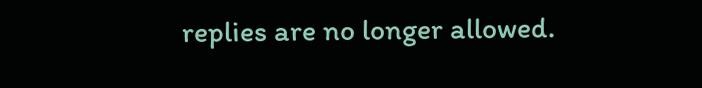replies are no longer allowed.